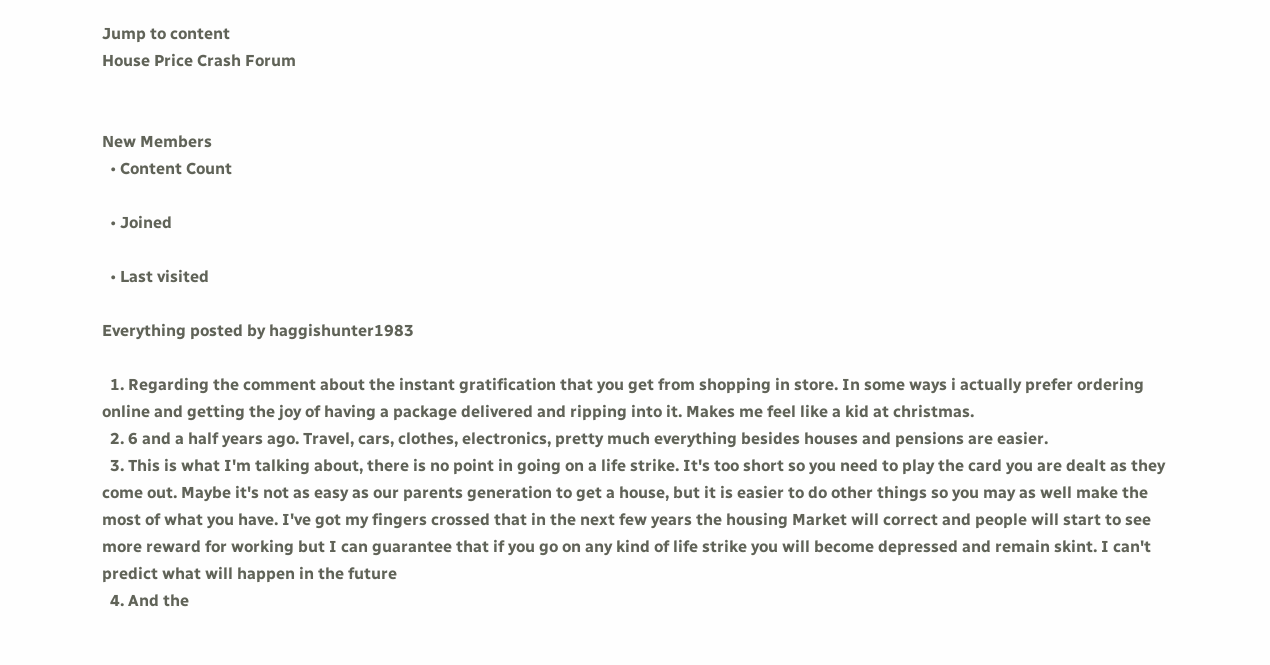Jump to content
House Price Crash Forum


New Members
  • Content Count

  • Joined

  • Last visited

Everything posted by haggishunter1983

  1. Regarding the comment about the instant gratification that you get from shopping in store. In some ways i actually prefer ordering online and getting the joy of having a package delivered and ripping into it. Makes me feel like a kid at christmas.
  2. 6 and a half years ago. Travel, cars, clothes, electronics, pretty much everything besides houses and pensions are easier.
  3. This is what I'm talking about, there is no point in going on a life strike. It's too short so you need to play the card you are dealt as they come out. Maybe it's not as easy as our parents generation to get a house, but it is easier to do other things so you may as well make the most of what you have. I've got my fingers crossed that in the next few years the housing Market will correct and people will start to see more reward for working but I can guarantee that if you go on any kind of life strike you will become depressed and remain skint. I can't predict what will happen in the future
  4. And the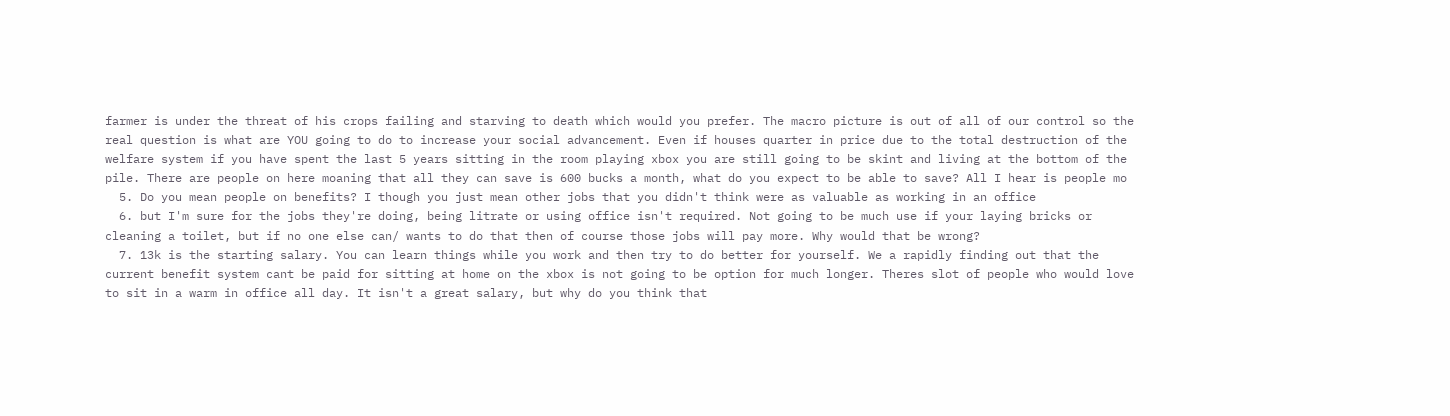farmer is under the threat of his crops failing and starving to death which would you prefer. The macro picture is out of all of our control so the real question is what are YOU going to do to increase your social advancement. Even if houses quarter in price due to the total destruction of the welfare system if you have spent the last 5 years sitting in the room playing xbox you are still going to be skint and living at the bottom of the pile. There are people on here moaning that all they can save is 600 bucks a month, what do you expect to be able to save? All I hear is people mo
  5. Do you mean people on benefits? I though you just mean other jobs that you didn't think were as valuable as working in an office
  6. but I'm sure for the jobs they're doing, being litrate or using office isn't required. Not going to be much use if your laying bricks or cleaning a toilet, but if no one else can/ wants to do that then of course those jobs will pay more. Why would that be wrong?
  7. 13k is the starting salary. You can learn things while you work and then try to do better for yourself. We a rapidly finding out that the current benefit system cant be paid for sitting at home on the xbox is not going to be option for much longer. Theres slot of people who would love to sit in a warm in office all day. It isn't a great salary, but why do you think that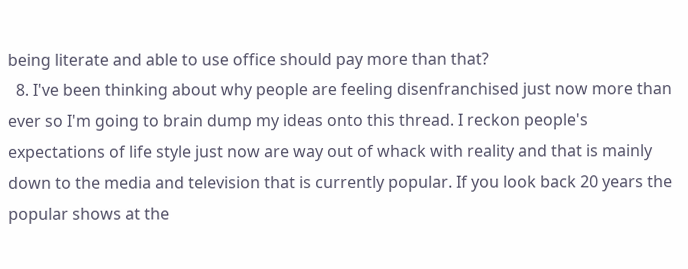being literate and able to use office should pay more than that?
  8. I've been thinking about why people are feeling disenfranchised just now more than ever so I'm going to brain dump my ideas onto this thread. I reckon people's expectations of life style just now are way out of whack with reality and that is mainly down to the media and television that is currently popular. If you look back 20 years the popular shows at the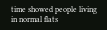time showed people living in normal flats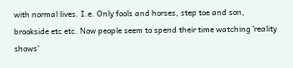with normal lives. I.e. Only fools and horses, step toe and son, brookside etc etc. Now people seem to spend their time watching 'reality shows'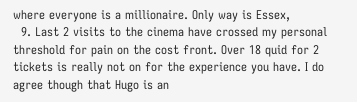where everyone is a millionaire. Only way is Essex,
  9. Last 2 visits to the cinema have crossed my personal threshold for pain on the cost front. Over 18 quid for 2 tickets is really not on for the experience you have. I do agree though that Hugo is an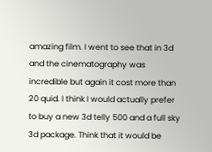amazing film. I went to see that in 3d and the cinematography was incredible but again it cost more than 20 quid. I think I would actually prefer to buy a new 3d telly 500 and a full sky 3d package. Think that it would be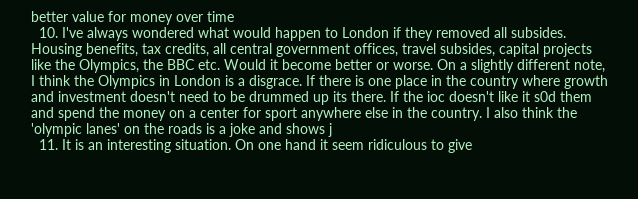better value for money over time
  10. I've always wondered what would happen to London if they removed all subsides. Housing benefits, tax credits, all central government offices, travel subsides, capital projects like the Olympics, the BBC etc. Would it become better or worse. On a slightly different note, I think the Olympics in London is a disgrace. If there is one place in the country where growth and investment doesn't need to be drummed up its there. If the ioc doesn't like it s0d them and spend the money on a center for sport anywhere else in the country. I also think the 'olympic lanes' on the roads is a joke and shows j
  11. It is an interesting situation. On one hand it seem ridiculous to give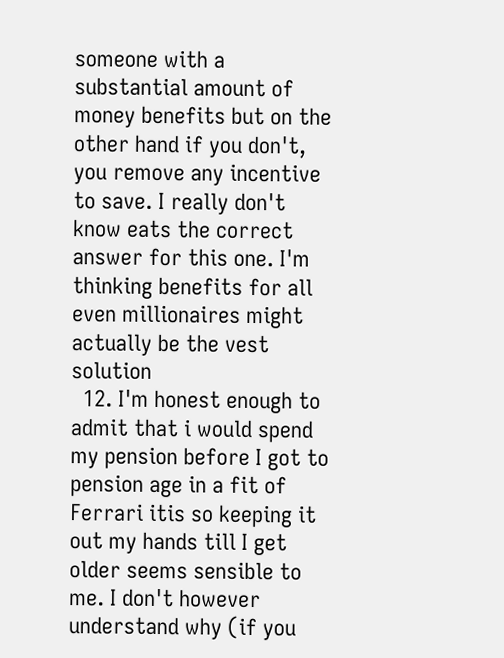someone with a substantial amount of money benefits but on the other hand if you don't, you remove any incentive to save. I really don't know eats the correct answer for this one. I'm thinking benefits for all even millionaires might actually be the vest solution
  12. I'm honest enough to admit that i would spend my pension before I got to pension age in a fit of Ferrari itis so keeping it out my hands till I get older seems sensible to me. I don't however understand why (if you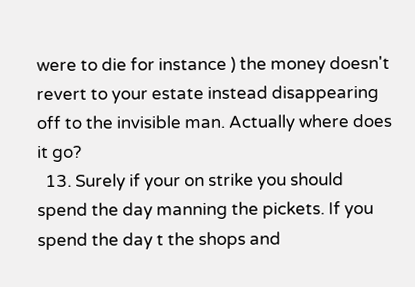were to die for instance ) the money doesn't revert to your estate instead disappearing off to the invisible man. Actually where does it go?
  13. Surely if your on strike you should spend the day manning the pickets. If you spend the day t the shops and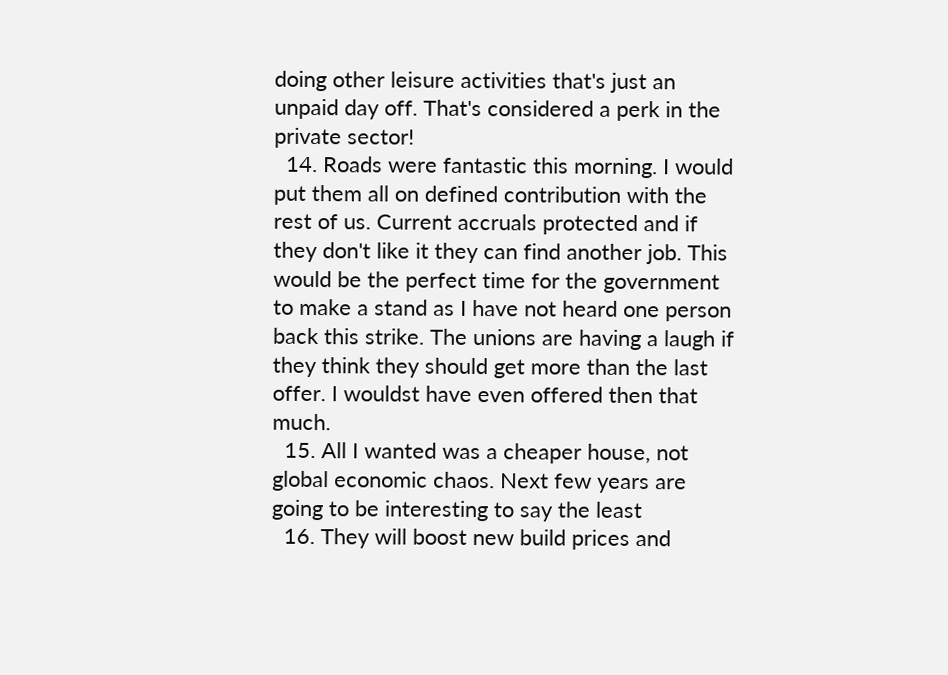doing other leisure activities that's just an unpaid day off. That's considered a perk in the private sector!
  14. Roads were fantastic this morning. I would put them all on defined contribution with the rest of us. Current accruals protected and if they don't like it they can find another job. This would be the perfect time for the government to make a stand as I have not heard one person back this strike. The unions are having a laugh if they think they should get more than the last offer. I wouldst have even offered then that much.
  15. All I wanted was a cheaper house, not global economic chaos. Next few years are going to be interesting to say the least
  16. They will boost new build prices and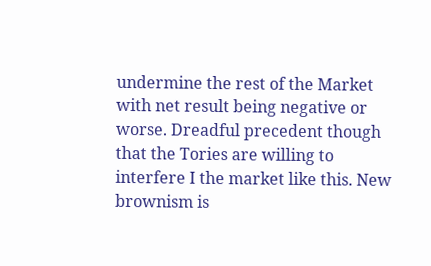undermine the rest of the Market with net result being negative or worse. Dreadful precedent though that the Tories are willing to interfere I the market like this. New brownism is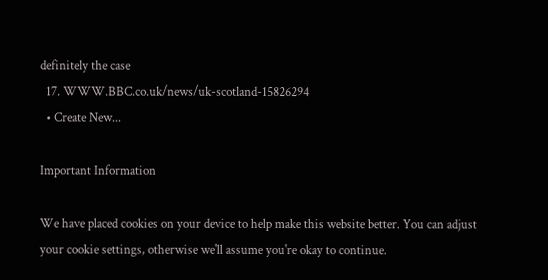definitely the case
  17. WWW.BBC.co.uk/news/uk-scotland-15826294
  • Create New...

Important Information

We have placed cookies on your device to help make this website better. You can adjust your cookie settings, otherwise we'll assume you're okay to continue.